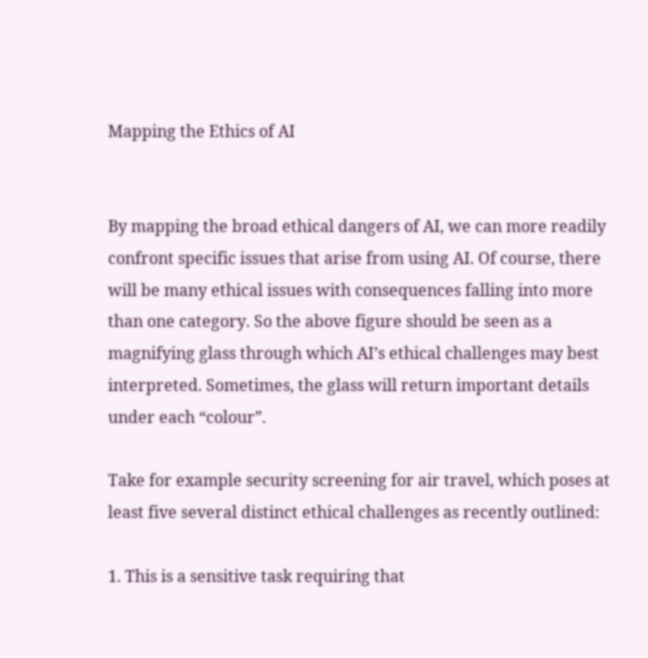Mapping the Ethics of AI


By mapping the broad ethical dangers of AI, we can more readily confront specific issues that arise from using AI. Of course, there will be many ethical issues with consequences falling into more than one category. So the above figure should be seen as a magnifying glass through which AI’s ethical challenges may best interpreted. Sometimes, the glass will return important details under each “colour”.

Take for example security screening for air travel, which poses at least five several distinct ethical challenges as recently outlined:

1. This is a sensitive task requiring that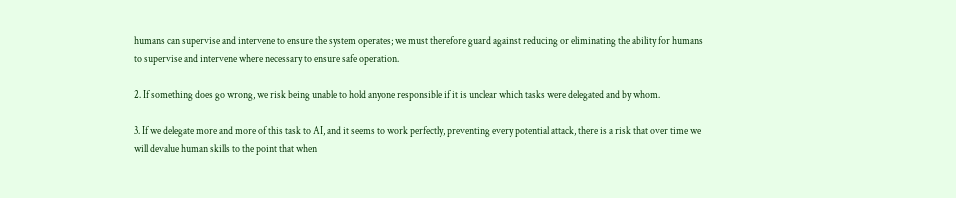humans can supervise and intervene to ensure the system operates; we must therefore guard against reducing or eliminating the ability for humans to supervise and intervene where necessary to ensure safe operation.

2. If something does go wrong, we risk being unable to hold anyone responsible if it is unclear which tasks were delegated and by whom.

3. If we delegate more and more of this task to AI, and it seems to work perfectly, preventing every potential attack, there is a risk that over time we will devalue human skills to the point that when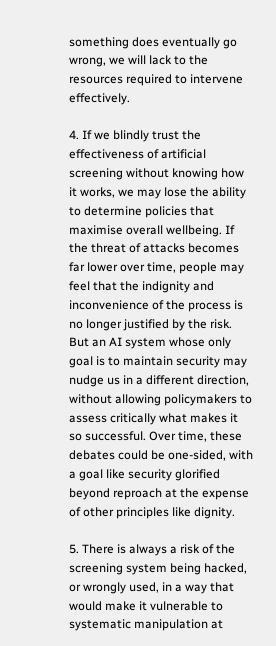something does eventually go wrong, we will lack to the resources required to intervene effectively.

4. If we blindly trust the effectiveness of artificial screening without knowing how it works, we may lose the ability to determine policies that maximise overall wellbeing. If the threat of attacks becomes far lower over time, people may feel that the indignity and inconvenience of the process is no longer justified by the risk. But an AI system whose only goal is to maintain security may nudge us in a different direction, without allowing policymakers to assess critically what makes it so successful. Over time, these debates could be one-sided, with a goal like security glorified beyond reproach at the expense of other principles like dignity.

5. There is always a risk of the screening system being hacked, or wrongly used, in a way that would make it vulnerable to systematic manipulation at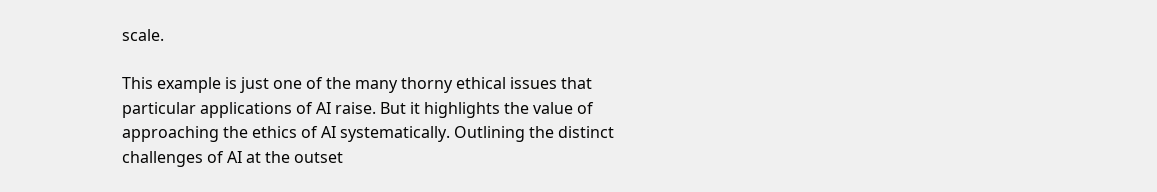scale.

This example is just one of the many thorny ethical issues that particular applications of AI raise. But it highlights the value of approaching the ethics of AI systematically. Outlining the distinct challenges of AI at the outset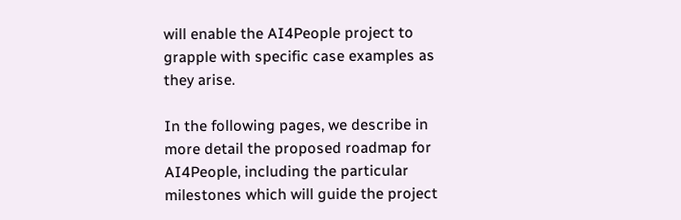will enable the AI4People project to grapple with specific case examples as they arise.

In the following pages, we describe in more detail the proposed roadmap for AI4People, including the particular milestones which will guide the project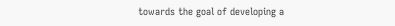towards the goal of developing a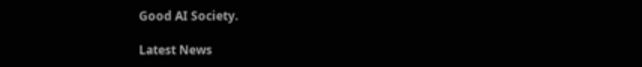Good AI Society.

Latest News